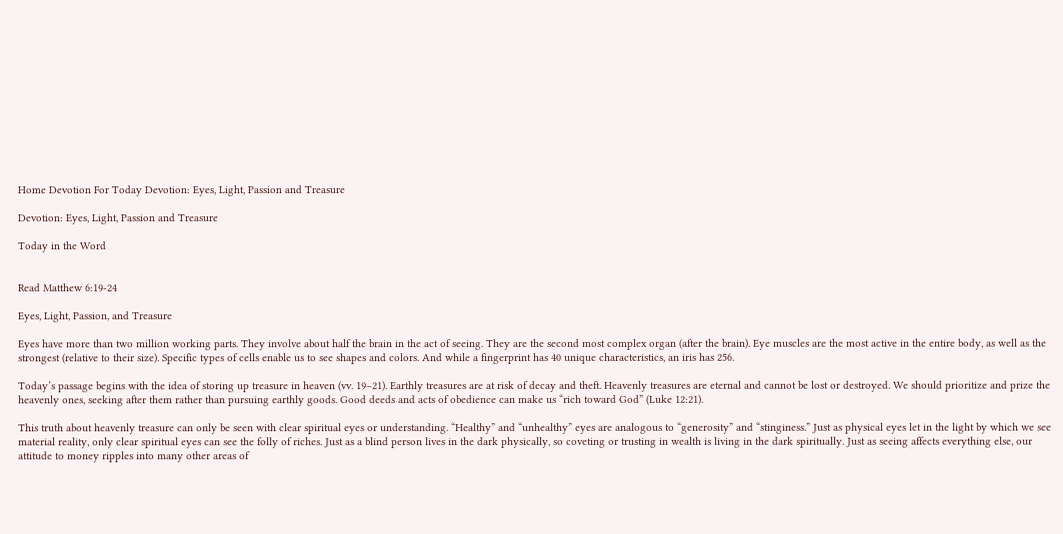Home Devotion For Today Devotion: Eyes, Light, Passion and Treasure

Devotion: Eyes, Light, Passion and Treasure

Today in the Word


Read Matthew 6:19-24

Eyes, Light, Passion, and Treasure

Eyes have more than two million working parts. They involve about half the brain in the act of seeing. They are the second most complex organ (after the brain). Eye muscles are the most active in the entire body, as well as the strongest (relative to their size). Specific types of cells enable us to see shapes and colors. And while a fingerprint has 40 unique characteristics, an iris has 256.

Today’s passage begins with the idea of storing up treasure in heaven (vv. 19–21). Earthly treasures are at risk of decay and theft. Heavenly treasures are eternal and cannot be lost or destroyed. We should prioritize and prize the heavenly ones, seeking after them rather than pursuing earthly goods. Good deeds and acts of obedience can make us “rich toward God” (Luke 12:21).

This truth about heavenly treasure can only be seen with clear spiritual eyes or understanding. “Healthy” and “unhealthy” eyes are analogous to “generosity” and “stinginess.” Just as physical eyes let in the light by which we see material reality, only clear spiritual eyes can see the folly of riches. Just as a blind person lives in the dark physically, so coveting or trusting in wealth is living in the dark spiritually. Just as seeing affects everything else, our attitude to money ripples into many other areas of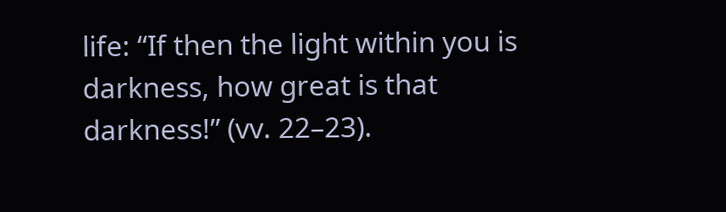life: “If then the light within you is darkness, how great is that darkness!” (vv. 22–23).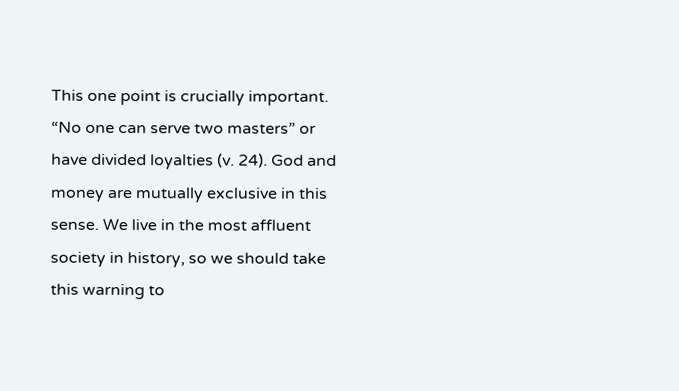This one point is crucially important. “No one can serve two masters” or have divided loyalties (v. 24). God and money are mutually exclusive in this sense. We live in the most affluent society in history, so we should take this warning to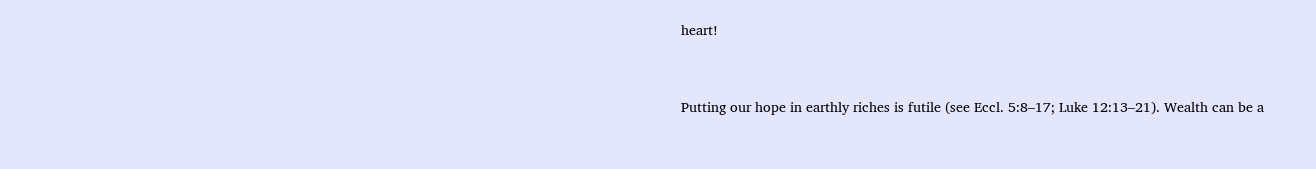heart!


Putting our hope in earthly riches is futile (see Eccl. 5:8–17; Luke 12:13–21). Wealth can be a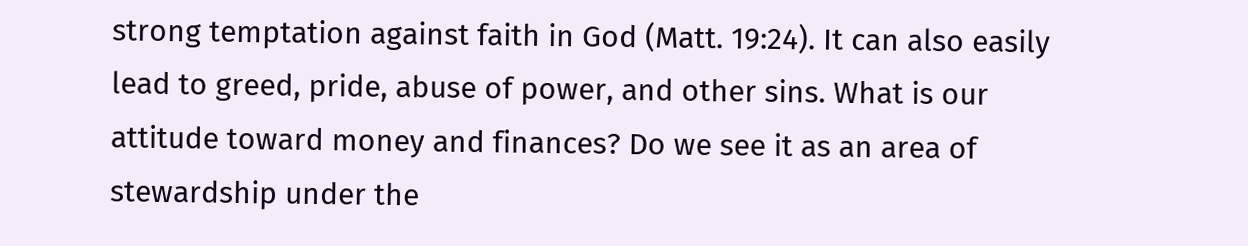strong temptation against faith in God (Matt. 19:24). It can also easily lead to greed, pride, abuse of power, and other sins. What is our attitude toward money and finances? Do we see it as an area of stewardship under the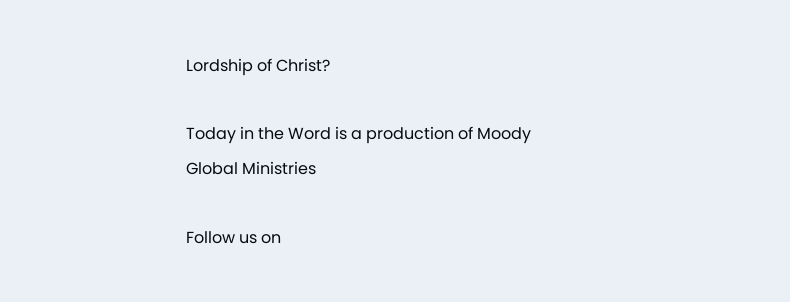Lordship of Christ?

Today in the Word is a production of Moody Global Ministries

Follow us on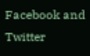Facebook and Twitter